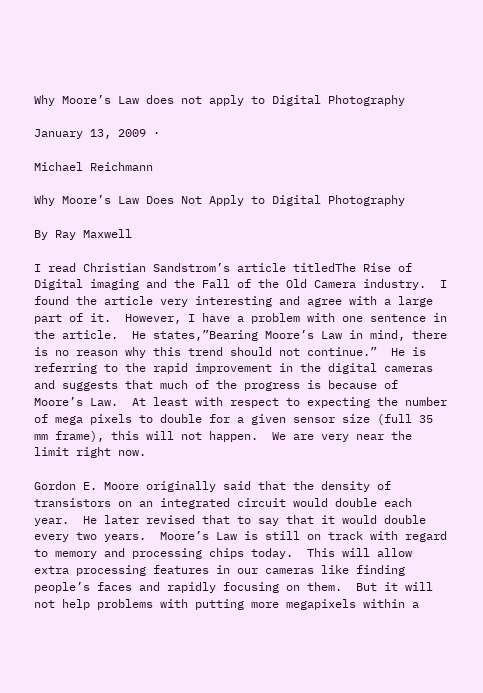Why Moore’s Law does not apply to Digital Photography

January 13, 2009 ·

Michael Reichmann

Why Moore’s Law Does Not Apply to Digital Photography

By Ray Maxwell

I read Christian Sandstrom’s article titledThe Rise of Digital imaging and the Fall of the Old Camera industry.  I found the article very interesting and agree with a large part of it.  However, I have a problem with one sentence in the article.  He states,”Bearing Moore’s Law in mind, there is no reason why this trend should not continue.”  He is referring to the rapid improvement in the digital cameras and suggests that much of the progress is because of Moore’s Law.  At least with respect to expecting the number of mega pixels to double for a given sensor size (full 35 mm frame), this will not happen.  We are very near the limit right now.

Gordon E. Moore originally said that the density of transistors on an integrated circuit would double each year.  He later revised that to say that it would double every two years.  Moore’s Law is still on track with regard to memory and processing chips today.  This will allow extra processing features in our cameras like finding people’s faces and rapidly focusing on them.  But it will not help problems with putting more megapixels within a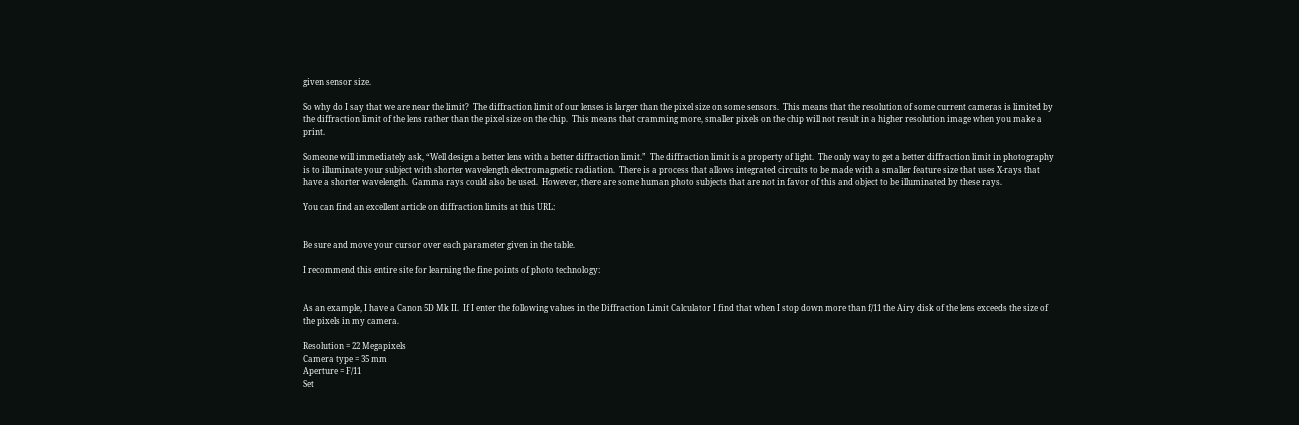given sensor size.

So why do I say that we are near the limit?  The diffraction limit of our lenses is larger than the pixel size on some sensors.  This means that the resolution of some current cameras is limited by the diffraction limit of the lens rather than the pixel size on the chip.  This means that cramming more, smaller pixels on the chip will not result in a higher resolution image when you make a print.

Someone will immediately ask, “Well design a better lens with a better diffraction limit.”  The diffraction limit is a property of light.  The only way to get a better diffraction limit in photography is to illuminate your subject with shorter wavelength electromagnetic radiation.  There is a process that allows integrated circuits to be made with a smaller feature size that uses X-rays that have a shorter wavelength.  Gamma rays could also be used.  However, there are some human photo subjects that are not in favor of this and object to be illuminated by these rays.

You can find an excellent article on diffraction limits at this URL:


Be sure and move your cursor over each parameter given in the table.

I recommend this entire site for learning the fine points of photo technology:


As an example, I have a Canon 5D Mk II.  If I enter the following values in the Diffraction Limit Calculator I find that when I stop down more than f/11 the Airy disk of the lens exceeds the size of the pixels in my camera.

Resolution = 22 Megapixels
Camera type = 35 mm
Aperture = F/11
Set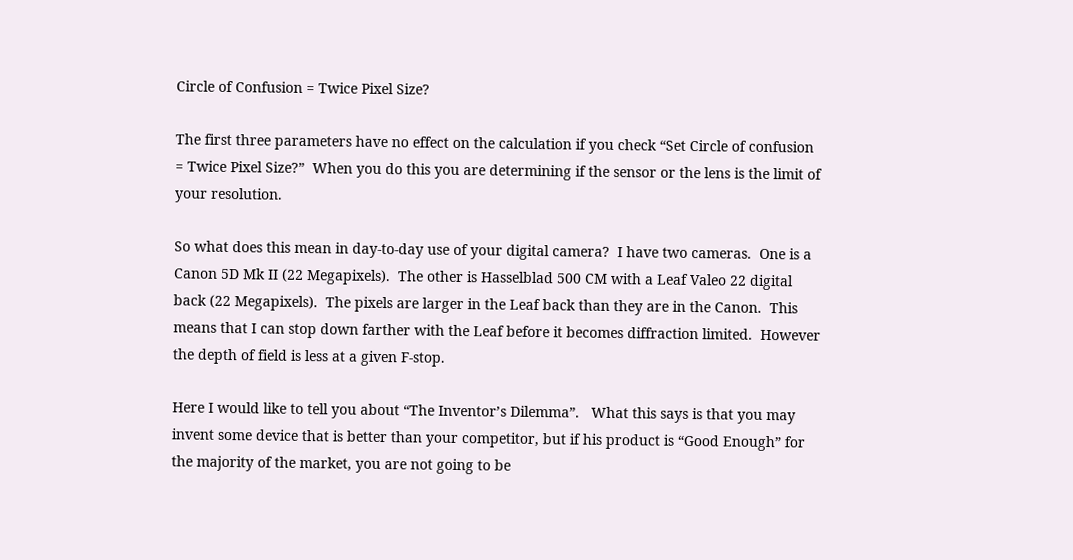Circle of Confusion = Twice Pixel Size?

The first three parameters have no effect on the calculation if you check “Set Circle of confusion = Twice Pixel Size?”  When you do this you are determining if the sensor or the lens is the limit of your resolution.

So what does this mean in day-to-day use of your digital camera?  I have two cameras.  One is a Canon 5D Mk II (22 Megapixels).  The other is Hasselblad 500 CM with a Leaf Valeo 22 digital back (22 Megapixels).  The pixels are larger in the Leaf back than they are in the Canon.  This means that I can stop down farther with the Leaf before it becomes diffraction limited.  However the depth of field is less at a given F-stop.

Here I would like to tell you about “The Inventor’s Dilemma”.   What this says is that you may invent some device that is better than your competitor, but if his product is “Good Enough” for the majority of the market, you are not going to be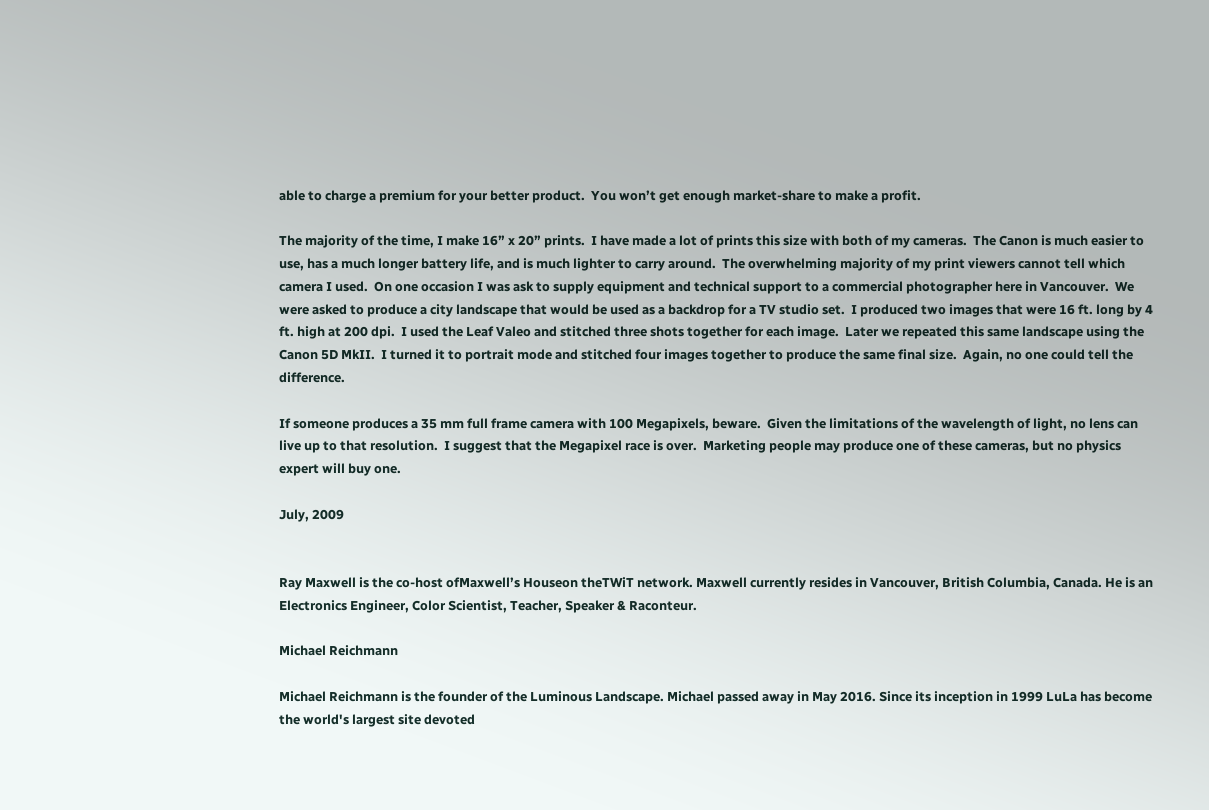able to charge a premium for your better product.  You won’t get enough market-share to make a profit.

The majority of the time, I make 16” x 20” prints.  I have made a lot of prints this size with both of my cameras.  The Canon is much easier to use, has a much longer battery life, and is much lighter to carry around.  The overwhelming majority of my print viewers cannot tell which camera I used.  On one occasion I was ask to supply equipment and technical support to a commercial photographer here in Vancouver.  We were asked to produce a city landscape that would be used as a backdrop for a TV studio set.  I produced two images that were 16 ft. long by 4 ft. high at 200 dpi.  I used the Leaf Valeo and stitched three shots together for each image.  Later we repeated this same landscape using the Canon 5D MkII.  I turned it to portrait mode and stitched four images together to produce the same final size.  Again, no one could tell the difference.

If someone produces a 35 mm full frame camera with 100 Megapixels, beware.  Given the limitations of the wavelength of light, no lens can live up to that resolution.  I suggest that the Megapixel race is over.  Marketing people may produce one of these cameras, but no physics expert will buy one.

July, 2009


Ray Maxwell is the co-host ofMaxwell’s Houseon theTWiT network. Maxwell currently resides in Vancouver, British Columbia, Canada. He is an Electronics Engineer, Color Scientist, Teacher, Speaker & Raconteur.

Michael Reichmann

Michael Reichmann is the founder of the Luminous Landscape. Michael passed away in May 2016. Since its inception in 1999 LuLa has become the world's largest site devoted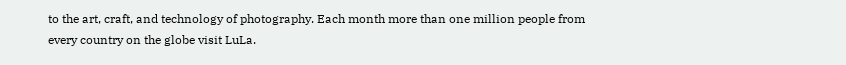to the art, craft, and technology of photography. Each month more than one million people from every country on the globe visit LuLa.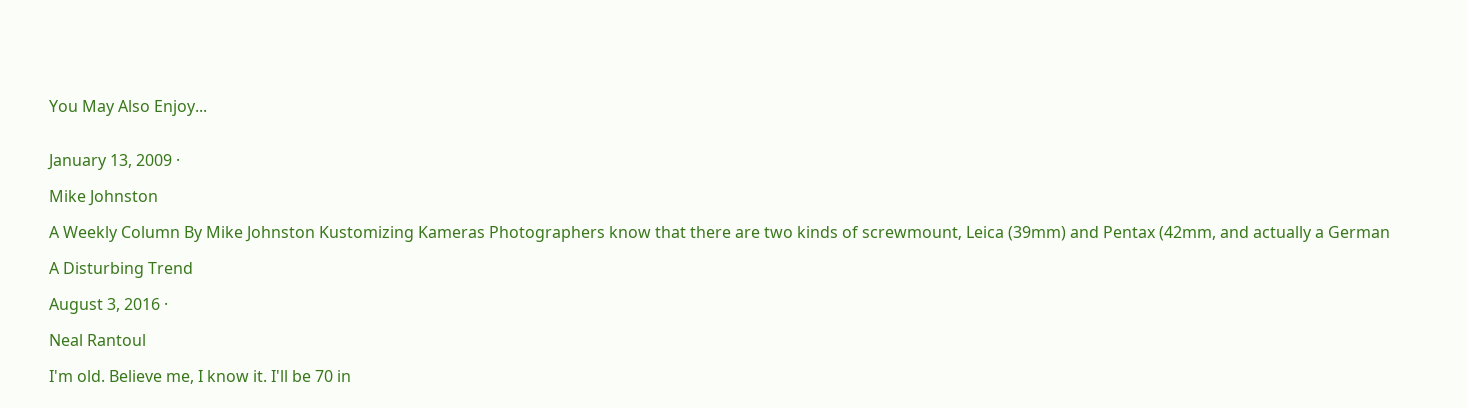You May Also Enjoy...


January 13, 2009 ·

Mike Johnston

A Weekly Column By Mike Johnston Kustomizing Kameras Photographers know that there are two kinds of screwmount‚ Leica (39mm) and Pentax (42mm, and actually a German

A Disturbing Trend

August 3, 2016 ·

Neal Rantoul

I'm old. Believe me, I know it. I'll be 70 in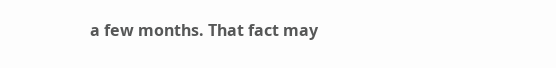a few months. That fact may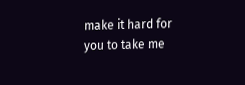make it hard for you to take me